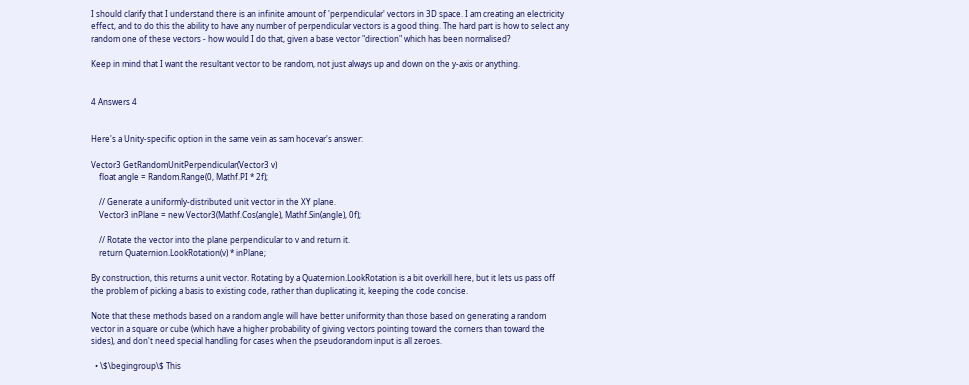I should clarify that I understand there is an infinite amount of 'perpendicular' vectors in 3D space. I am creating an electricity effect, and to do this the ability to have any number of perpendicular vectors is a good thing. The hard part is how to select any random one of these vectors - how would I do that, given a base vector "direction" which has been normalised?

Keep in mind that I want the resultant vector to be random, not just always up and down on the y-axis or anything.


4 Answers 4


Here's a Unity-specific option in the same vein as sam hocevar's answer:

Vector3 GetRandomUnitPerpendicular(Vector3 v)
    float angle = Random.Range(0, Mathf.PI * 2f);

    // Generate a uniformly-distributed unit vector in the XY plane.
    Vector3 inPlane = new Vector3(Mathf.Cos(angle), Mathf.Sin(angle), 0f);

    // Rotate the vector into the plane perpendicular to v and return it.
    return Quaternion.LookRotation(v) * inPlane;

By construction, this returns a unit vector. Rotating by a Quaternion.LookRotation is a bit overkill here, but it lets us pass off the problem of picking a basis to existing code, rather than duplicating it, keeping the code concise.

Note that these methods based on a random angle will have better uniformity than those based on generating a random vector in a square or cube (which have a higher probability of giving vectors pointing toward the corners than toward the sides), and don't need special handling for cases when the pseudorandom input is all zeroes.

  • \$\begingroup\$ This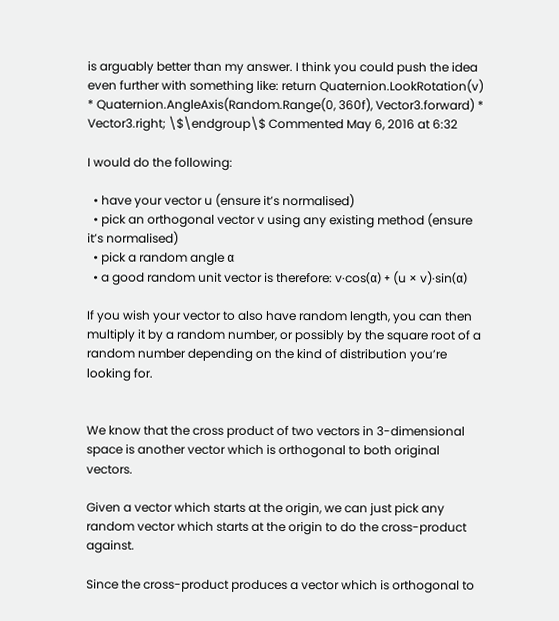is arguably better than my answer. I think you could push the idea even further with something like: return Quaternion.LookRotation(v) * Quaternion.AngleAxis(Random.Range(0, 360f), Vector3.forward) * Vector3.right; \$\endgroup\$ Commented May 6, 2016 at 6:32

I would do the following:

  • have your vector u (ensure it’s normalised)
  • pick an orthogonal vector v using any existing method (ensure it’s normalised)
  • pick a random angle α
  • a good random unit vector is therefore: v·cos(α) + (u × v)·sin(α)

If you wish your vector to also have random length, you can then multiply it by a random number, or possibly by the square root of a random number depending on the kind of distribution you’re looking for.


We know that the cross product of two vectors in 3-dimensional space is another vector which is orthogonal to both original vectors.

Given a vector which starts at the origin, we can just pick any random vector which starts at the origin to do the cross-product against.

Since the cross-product produces a vector which is orthogonal to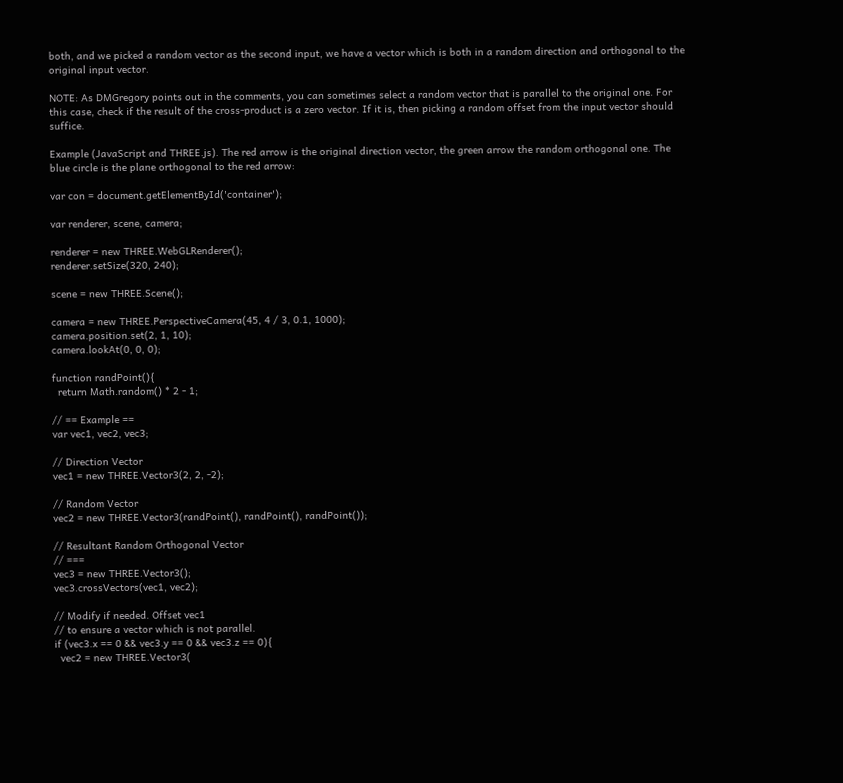both, and we picked a random vector as the second input, we have a vector which is both in a random direction and orthogonal to the original input vector.

NOTE: As DMGregory points out in the comments, you can sometimes select a random vector that is parallel to the original one. For this case, check if the result of the cross-product is a zero vector. If it is, then picking a random offset from the input vector should suffice.

Example (JavaScript and THREE.js). The red arrow is the original direction vector, the green arrow the random orthogonal one. The blue circle is the plane orthogonal to the red arrow:

var con = document.getElementById('container');

var renderer, scene, camera;

renderer = new THREE.WebGLRenderer();
renderer.setSize(320, 240);

scene = new THREE.Scene();

camera = new THREE.PerspectiveCamera(45, 4 / 3, 0.1, 1000);
camera.position.set(2, 1, 10);
camera.lookAt(0, 0, 0);

function randPoint(){
  return Math.random() * 2 - 1;

// == Example ==
var vec1, vec2, vec3;

// Direction Vector
vec1 = new THREE.Vector3(2, 2, -2);

// Random Vector
vec2 = new THREE.Vector3(randPoint(), randPoint(), randPoint());

// Resultant Random Orthogonal Vector
// ===
vec3 = new THREE.Vector3();
vec3.crossVectors(vec1, vec2);

// Modify if needed. Offset vec1
// to ensure a vector which is not parallel.
if (vec3.x == 0 && vec3.y == 0 && vec3.z == 0){
  vec2 = new THREE.Vector3(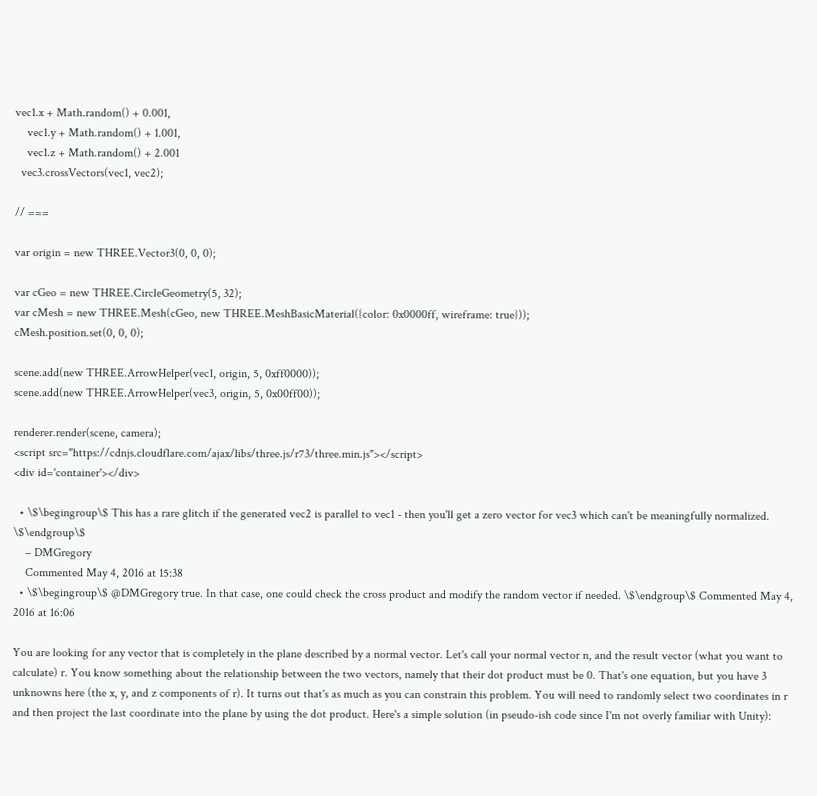vec1.x + Math.random() + 0.001,
    vec1.y + Math.random() + 1.001,
    vec1.z + Math.random() + 2.001
  vec3.crossVectors(vec1, vec2);

// ===

var origin = new THREE.Vector3(0, 0, 0);

var cGeo = new THREE.CircleGeometry(5, 32);
var cMesh = new THREE.Mesh(cGeo, new THREE.MeshBasicMaterial({color: 0x0000ff, wireframe: true}));
cMesh.position.set(0, 0, 0);

scene.add(new THREE.ArrowHelper(vec1, origin, 5, 0xff0000));
scene.add(new THREE.ArrowHelper(vec3, origin, 5, 0x00ff00));

renderer.render(scene, camera);
<script src="https://cdnjs.cloudflare.com/ajax/libs/three.js/r73/three.min.js"></script>
<div id='container'></div>

  • \$\begingroup\$ This has a rare glitch if the generated vec2 is parallel to vec1 - then you'll get a zero vector for vec3 which can't be meaningfully normalized. \$\endgroup\$
    – DMGregory
    Commented May 4, 2016 at 15:38
  • \$\begingroup\$ @DMGregory true. In that case, one could check the cross product and modify the random vector if needed. \$\endgroup\$ Commented May 4, 2016 at 16:06

You are looking for any vector that is completely in the plane described by a normal vector. Let's call your normal vector n, and the result vector (what you want to calculate) r. You know something about the relationship between the two vectors, namely that their dot product must be 0. That's one equation, but you have 3 unknowns here (the x, y, and z components of r). It turns out that's as much as you can constrain this problem. You will need to randomly select two coordinates in r and then project the last coordinate into the plane by using the dot product. Here's a simple solution (in pseudo-ish code since I'm not overly familiar with Unity):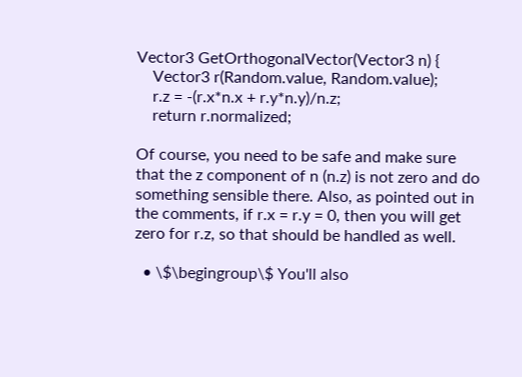Vector3 GetOrthogonalVector(Vector3 n) {
    Vector3 r(Random.value, Random.value);
    r.z = -(r.x*n.x + r.y*n.y)/n.z;
    return r.normalized;

Of course, you need to be safe and make sure that the z component of n (n.z) is not zero and do something sensible there. Also, as pointed out in the comments, if r.x = r.y = 0, then you will get zero for r.z, so that should be handled as well.

  • \$\begingroup\$ You'll also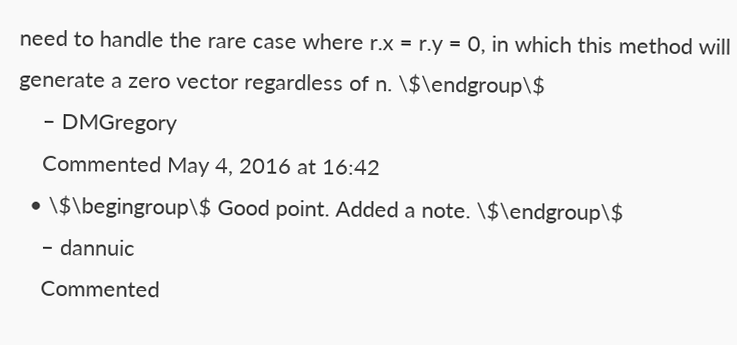need to handle the rare case where r.x = r.y = 0, in which this method will generate a zero vector regardless of n. \$\endgroup\$
    – DMGregory
    Commented May 4, 2016 at 16:42
  • \$\begingroup\$ Good point. Added a note. \$\endgroup\$
    – dannuic
    Commented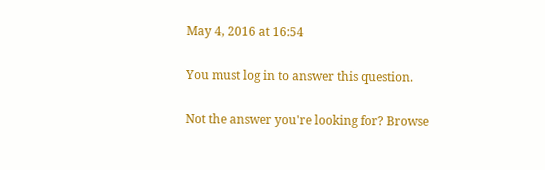May 4, 2016 at 16:54

You must log in to answer this question.

Not the answer you're looking for? Browse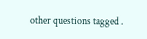other questions tagged .